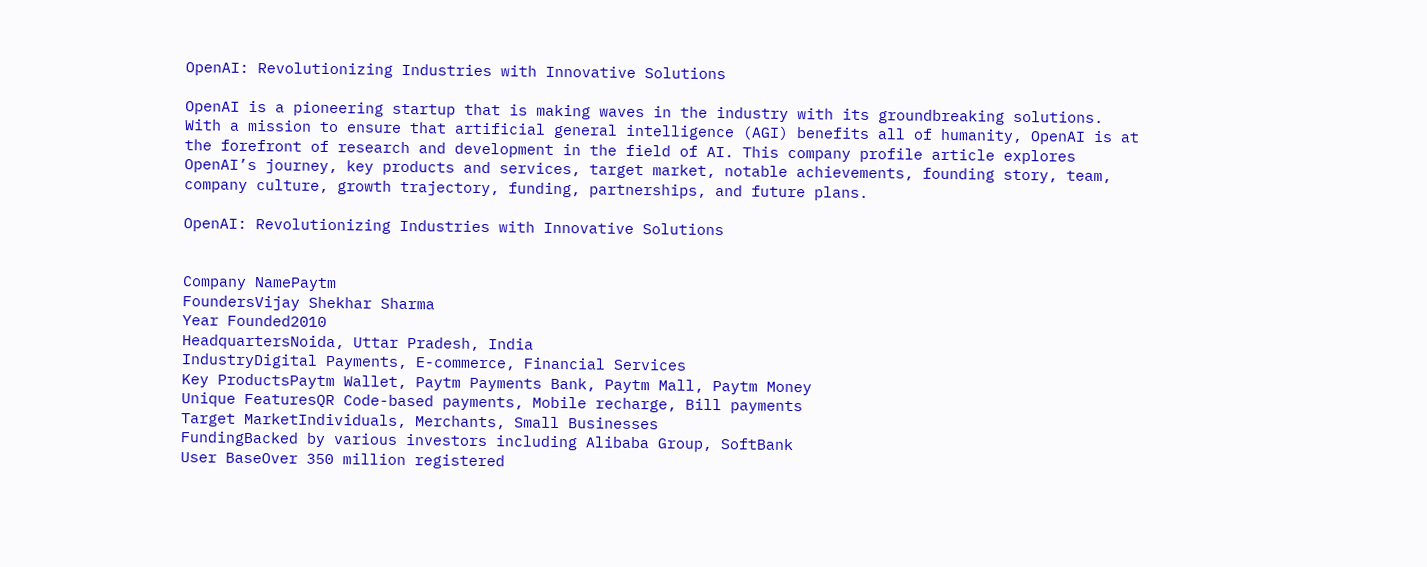OpenAI: Revolutionizing Industries with Innovative Solutions

OpenAI is a pioneering startup that is making waves in the industry with its groundbreaking solutions. With a mission to ensure that artificial general intelligence (AGI) benefits all of humanity, OpenAI is at the forefront of research and development in the field of AI. This company profile article explores OpenAI’s journey, key products and services, target market, notable achievements, founding story, team, company culture, growth trajectory, funding, partnerships, and future plans.

OpenAI: Revolutionizing Industries with Innovative Solutions


Company NamePaytm
FoundersVijay Shekhar Sharma
Year Founded2010
HeadquartersNoida, Uttar Pradesh, India
IndustryDigital Payments, E-commerce, Financial Services
Key ProductsPaytm Wallet, Paytm Payments Bank, Paytm Mall, Paytm Money
Unique FeaturesQR Code-based payments, Mobile recharge, Bill payments
Target MarketIndividuals, Merchants, Small Businesses
FundingBacked by various investors including Alibaba Group, SoftBank
User BaseOver 350 million registered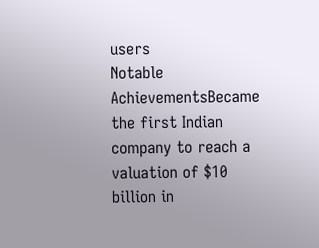users
Notable AchievementsBecame the first Indian company to reach a valuation of $10 billion in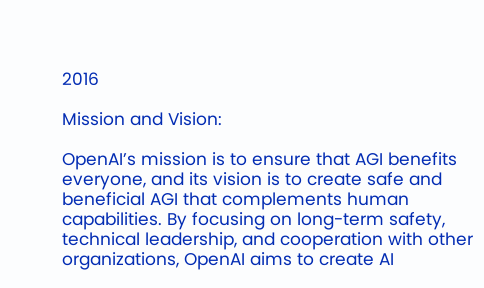2016

Mission and Vision:

OpenAI’s mission is to ensure that AGI benefits everyone, and its vision is to create safe and beneficial AGI that complements human capabilities. By focusing on long-term safety, technical leadership, and cooperation with other organizations, OpenAI aims to create AI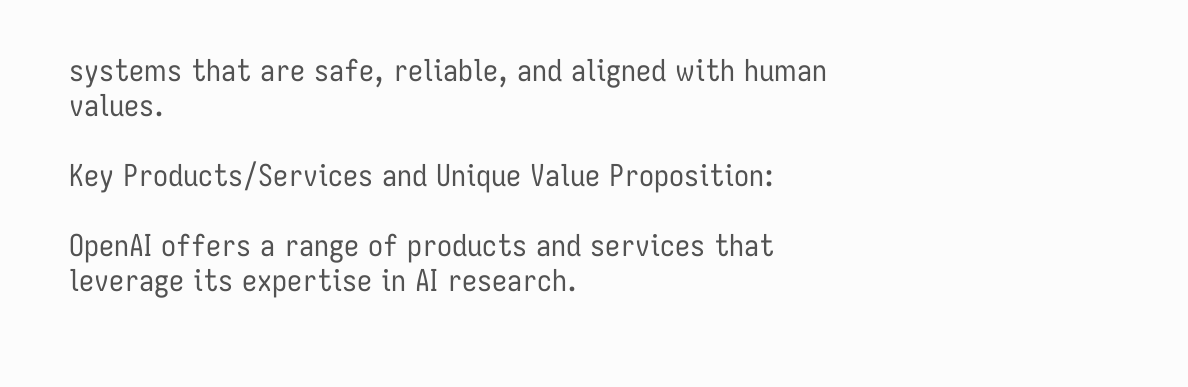systems that are safe, reliable, and aligned with human values.

Key Products/Services and Unique Value Proposition:

OpenAI offers a range of products and services that leverage its expertise in AI research.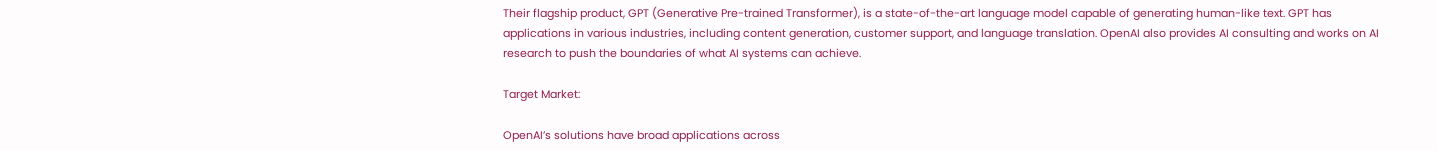Their flagship product, GPT (Generative Pre-trained Transformer), is a state-of-the-art language model capable of generating human-like text. GPT has applications in various industries, including content generation, customer support, and language translation. OpenAI also provides AI consulting and works on AI research to push the boundaries of what AI systems can achieve.

Target Market:

OpenAI’s solutions have broad applications across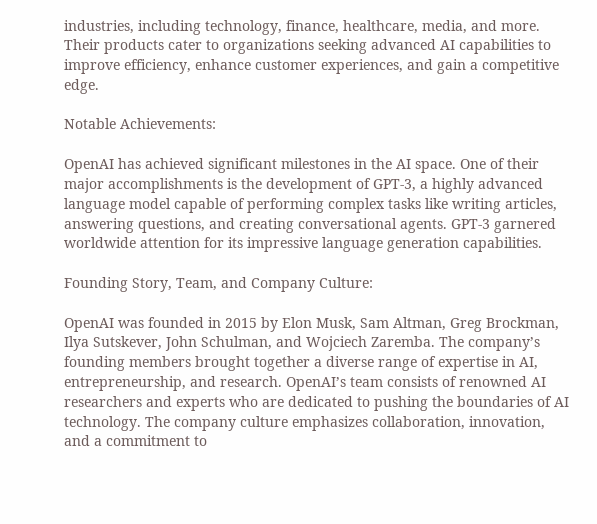industries, including technology, finance, healthcare, media, and more. Their products cater to organizations seeking advanced AI capabilities to improve efficiency, enhance customer experiences, and gain a competitive edge.

Notable Achievements:

OpenAI has achieved significant milestones in the AI space. One of their major accomplishments is the development of GPT-3, a highly advanced language model capable of performing complex tasks like writing articles, answering questions, and creating conversational agents. GPT-3 garnered worldwide attention for its impressive language generation capabilities.

Founding Story, Team, and Company Culture:

OpenAI was founded in 2015 by Elon Musk, Sam Altman, Greg Brockman, Ilya Sutskever, John Schulman, and Wojciech Zaremba. The company’s founding members brought together a diverse range of expertise in AI, entrepreneurship, and research. OpenAI’s team consists of renowned AI researchers and experts who are dedicated to pushing the boundaries of AI technology. The company culture emphasizes collaboration, innovation, and a commitment to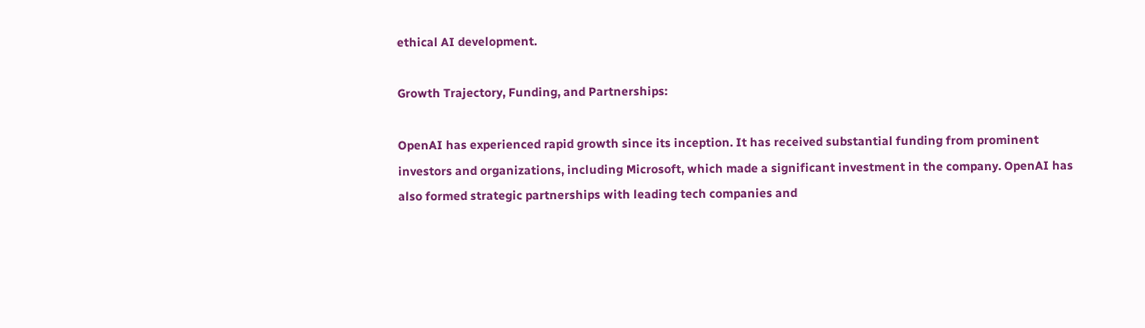ethical AI development.

Growth Trajectory, Funding, and Partnerships:

OpenAI has experienced rapid growth since its inception. It has received substantial funding from prominent investors and organizations, including Microsoft, which made a significant investment in the company. OpenAI has also formed strategic partnerships with leading tech companies and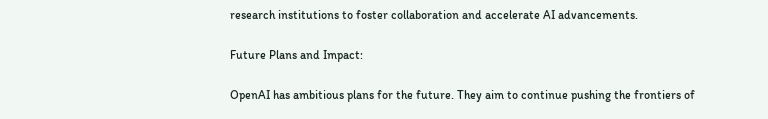research institutions to foster collaboration and accelerate AI advancements.

Future Plans and Impact:

OpenAI has ambitious plans for the future. They aim to continue pushing the frontiers of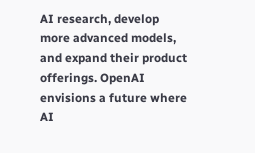AI research, develop more advanced models, and expand their product offerings. OpenAI envisions a future where AI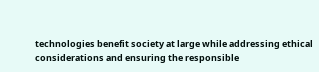technologies benefit society at large while addressing ethical considerations and ensuring the responsible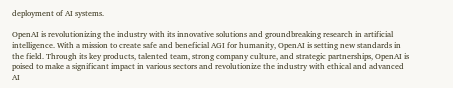deployment of AI systems.

OpenAI is revolutionizing the industry with its innovative solutions and groundbreaking research in artificial intelligence. With a mission to create safe and beneficial AGI for humanity, OpenAI is setting new standards in the field. Through its key products, talented team, strong company culture, and strategic partnerships, OpenAI is poised to make a significant impact in various sectors and revolutionize the industry with ethical and advanced AI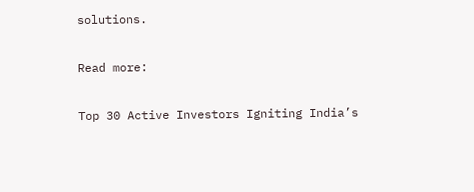solutions.

Read more:

Top 30 Active Investors Igniting India’s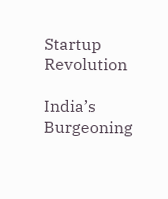Startup Revolution

India’s Burgeoning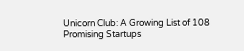Unicorn Club: A Growing List of 108 Promising Startups